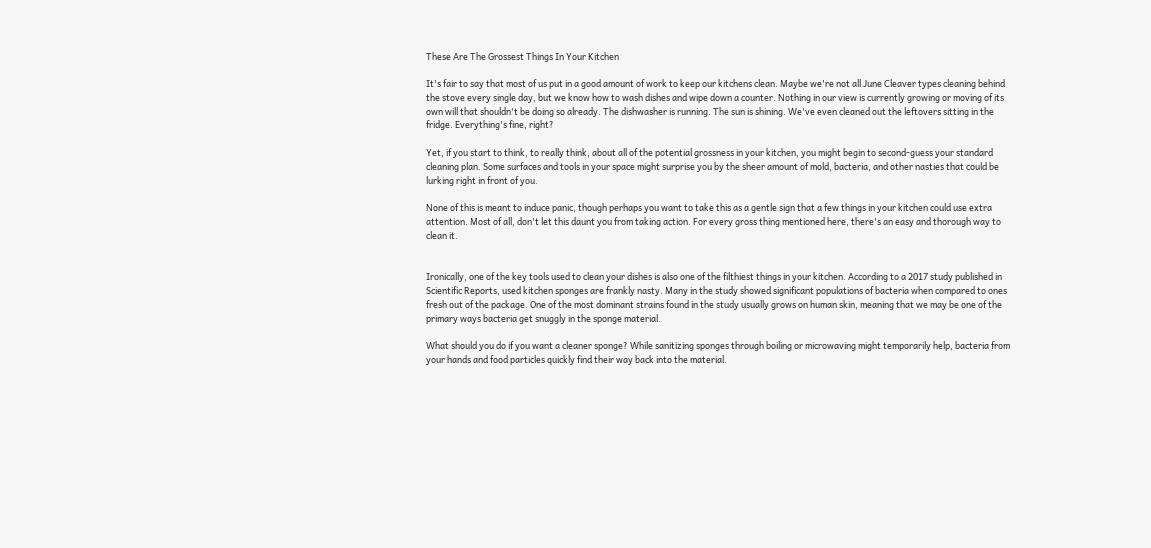These Are The Grossest Things In Your Kitchen

It's fair to say that most of us put in a good amount of work to keep our kitchens clean. Maybe we're not all June Cleaver types cleaning behind the stove every single day, but we know how to wash dishes and wipe down a counter. Nothing in our view is currently growing or moving of its own will that shouldn't be doing so already. The dishwasher is running. The sun is shining. We've even cleaned out the leftovers sitting in the fridge. Everything's fine, right?

Yet, if you start to think, to really think, about all of the potential grossness in your kitchen, you might begin to second-guess your standard cleaning plan. Some surfaces and tools in your space might surprise you by the sheer amount of mold, bacteria, and other nasties that could be lurking right in front of you.

None of this is meant to induce panic, though perhaps you want to take this as a gentle sign that a few things in your kitchen could use extra attention. Most of all, don't let this daunt you from taking action. For every gross thing mentioned here, there's an easy and thorough way to clean it.


Ironically, one of the key tools used to clean your dishes is also one of the filthiest things in your kitchen. According to a 2017 study published in Scientific Reports, used kitchen sponges are frankly nasty. Many in the study showed significant populations of bacteria when compared to ones fresh out of the package. One of the most dominant strains found in the study usually grows on human skin, meaning that we may be one of the primary ways bacteria get snuggly in the sponge material.

What should you do if you want a cleaner sponge? While sanitizing sponges through boiling or microwaving might temporarily help, bacteria from your hands and food particles quickly find their way back into the material.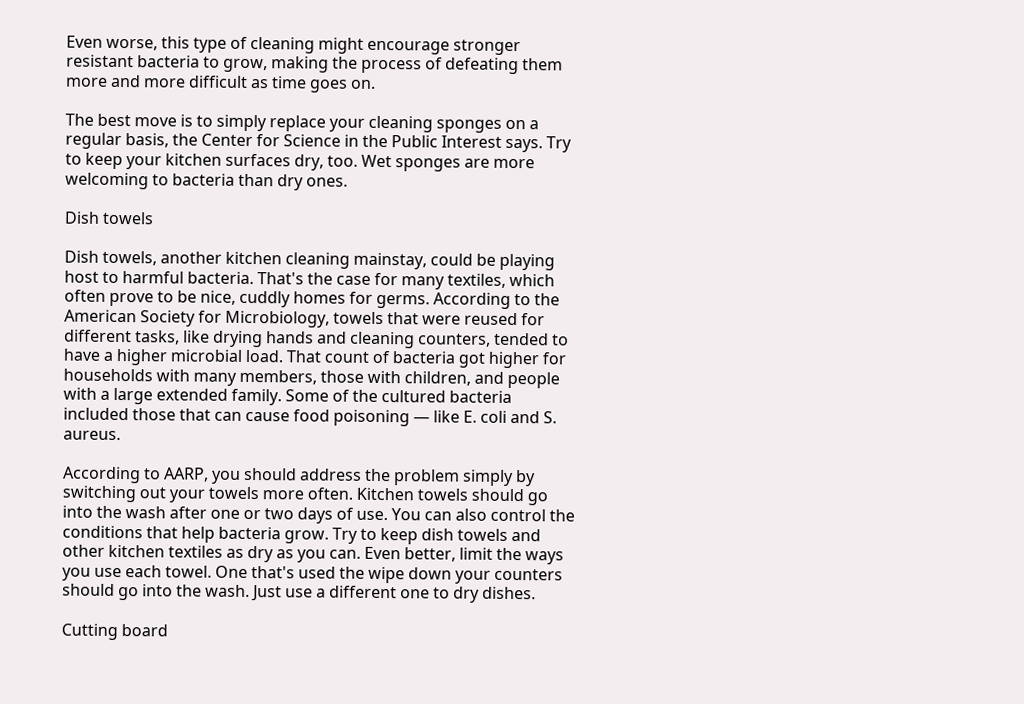Even worse, this type of cleaning might encourage stronger resistant bacteria to grow, making the process of defeating them more and more difficult as time goes on.

The best move is to simply replace your cleaning sponges on a regular basis, the Center for Science in the Public Interest says. Try to keep your kitchen surfaces dry, too. Wet sponges are more welcoming to bacteria than dry ones.

Dish towels

Dish towels, another kitchen cleaning mainstay, could be playing host to harmful bacteria. That's the case for many textiles, which often prove to be nice, cuddly homes for germs. According to the American Society for Microbiology, towels that were reused for different tasks, like drying hands and cleaning counters, tended to have a higher microbial load. That count of bacteria got higher for households with many members, those with children, and people with a large extended family. Some of the cultured bacteria included those that can cause food poisoning — like E. coli and S. aureus.

According to AARP, you should address the problem simply by switching out your towels more often. Kitchen towels should go into the wash after one or two days of use. You can also control the conditions that help bacteria grow. Try to keep dish towels and other kitchen textiles as dry as you can. Even better, limit the ways you use each towel. One that's used the wipe down your counters should go into the wash. Just use a different one to dry dishes.

Cutting board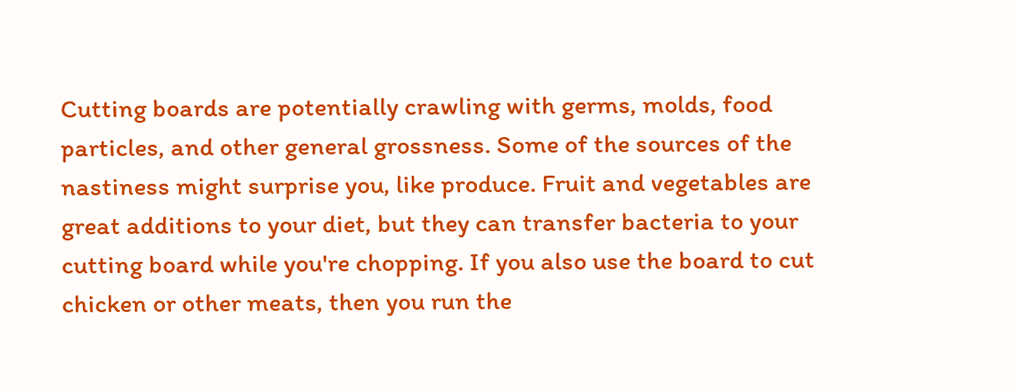Cutting boards are potentially crawling with germs, molds, food particles, and other general grossness. Some of the sources of the nastiness might surprise you, like produce. Fruit and vegetables are great additions to your diet, but they can transfer bacteria to your cutting board while you're chopping. If you also use the board to cut chicken or other meats, then you run the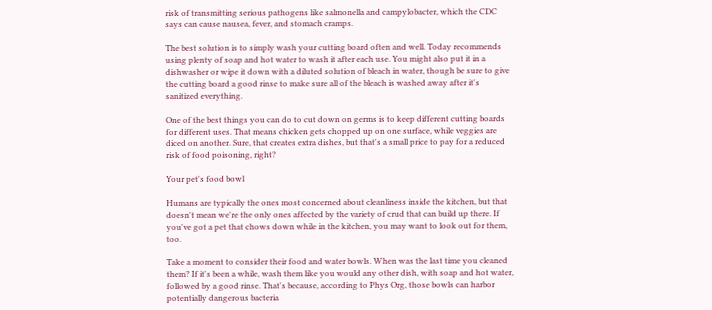risk of transmitting serious pathogens like salmonella and campylobacter, which the CDC says can cause nausea, fever, and stomach cramps.

The best solution is to simply wash your cutting board often and well. Today recommends using plenty of soap and hot water to wash it after each use. You might also put it in a dishwasher or wipe it down with a diluted solution of bleach in water, though be sure to give the cutting board a good rinse to make sure all of the bleach is washed away after it's sanitized everything.

One of the best things you can do to cut down on germs is to keep different cutting boards for different uses. That means chicken gets chopped up on one surface, while veggies are diced on another. Sure, that creates extra dishes, but that's a small price to pay for a reduced risk of food poisoning, right?

Your pet's food bowl

Humans are typically the ones most concerned about cleanliness inside the kitchen, but that doesn't mean we're the only ones affected by the variety of crud that can build up there. If you've got a pet that chows down while in the kitchen, you may want to look out for them, too.

Take a moment to consider their food and water bowls. When was the last time you cleaned them? If it's been a while, wash them like you would any other dish, with soap and hot water, followed by a good rinse. That's because, according to Phys Org, those bowls can harbor potentially dangerous bacteria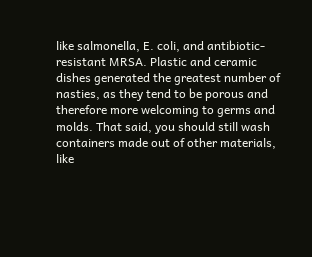like salmonella, E. coli, and antibiotic-resistant MRSA. Plastic and ceramic dishes generated the greatest number of nasties, as they tend to be porous and therefore more welcoming to germs and molds. That said, you should still wash containers made out of other materials, like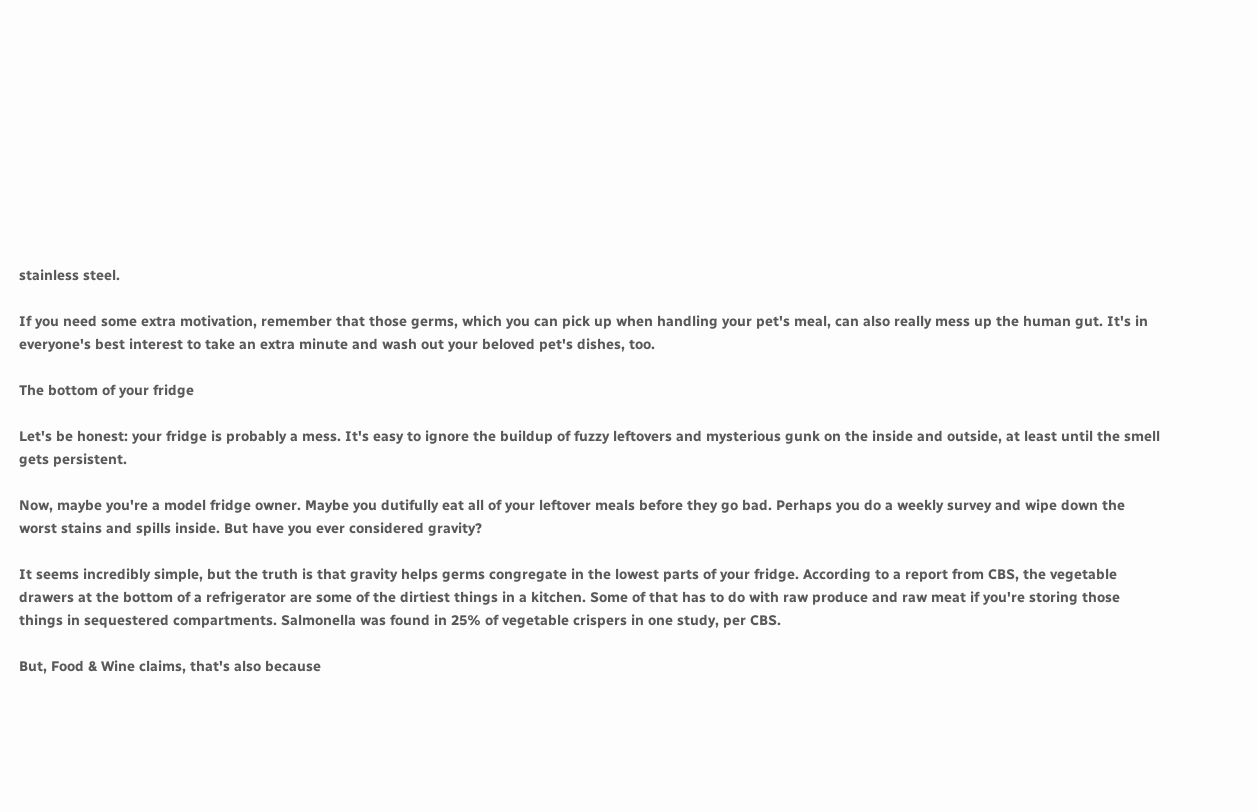stainless steel.

If you need some extra motivation, remember that those germs, which you can pick up when handling your pet's meal, can also really mess up the human gut. It's in everyone's best interest to take an extra minute and wash out your beloved pet's dishes, too.

The bottom of your fridge

Let's be honest: your fridge is probably a mess. It's easy to ignore the buildup of fuzzy leftovers and mysterious gunk on the inside and outside, at least until the smell gets persistent.

Now, maybe you're a model fridge owner. Maybe you dutifully eat all of your leftover meals before they go bad. Perhaps you do a weekly survey and wipe down the worst stains and spills inside. But have you ever considered gravity?

It seems incredibly simple, but the truth is that gravity helps germs congregate in the lowest parts of your fridge. According to a report from CBS, the vegetable drawers at the bottom of a refrigerator are some of the dirtiest things in a kitchen. Some of that has to do with raw produce and raw meat if you're storing those things in sequestered compartments. Salmonella was found in 25% of vegetable crispers in one study, per CBS.

But, Food & Wine claims, that's also because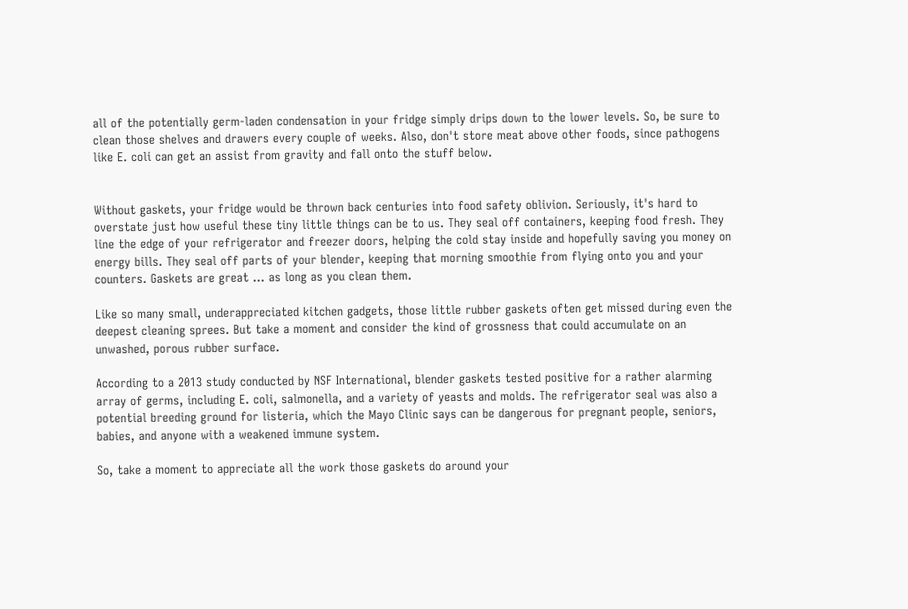all of the potentially germ-laden condensation in your fridge simply drips down to the lower levels. So, be sure to clean those shelves and drawers every couple of weeks. Also, don't store meat above other foods, since pathogens like E. coli can get an assist from gravity and fall onto the stuff below.


Without gaskets, your fridge would be thrown back centuries into food safety oblivion. Seriously, it's hard to overstate just how useful these tiny little things can be to us. They seal off containers, keeping food fresh. They line the edge of your refrigerator and freezer doors, helping the cold stay inside and hopefully saving you money on energy bills. They seal off parts of your blender, keeping that morning smoothie from flying onto you and your counters. Gaskets are great ... as long as you clean them.

Like so many small, underappreciated kitchen gadgets, those little rubber gaskets often get missed during even the deepest cleaning sprees. But take a moment and consider the kind of grossness that could accumulate on an unwashed, porous rubber surface.

According to a 2013 study conducted by NSF International, blender gaskets tested positive for a rather alarming array of germs, including E. coli, salmonella, and a variety of yeasts and molds. The refrigerator seal was also a potential breeding ground for listeria, which the Mayo Clinic says can be dangerous for pregnant people, seniors, babies, and anyone with a weakened immune system.

So, take a moment to appreciate all the work those gaskets do around your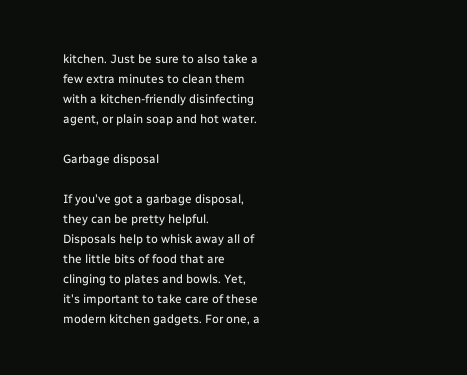kitchen. Just be sure to also take a few extra minutes to clean them with a kitchen-friendly disinfecting agent, or plain soap and hot water.

Garbage disposal

If you've got a garbage disposal, they can be pretty helpful. Disposals help to whisk away all of the little bits of food that are clinging to plates and bowls. Yet, it's important to take care of these modern kitchen gadgets. For one, a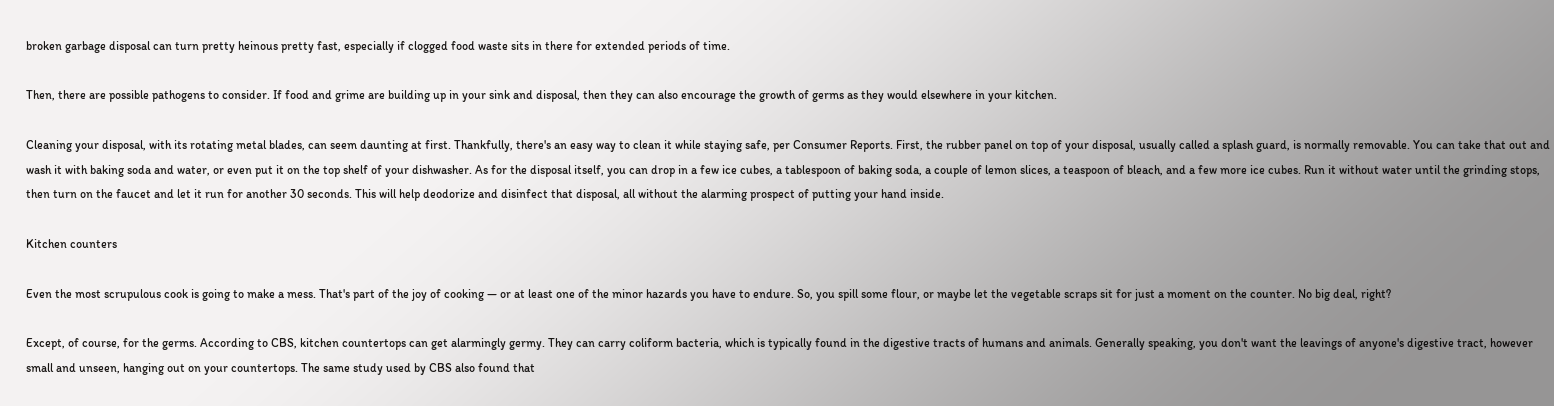broken garbage disposal can turn pretty heinous pretty fast, especially if clogged food waste sits in there for extended periods of time.

Then, there are possible pathogens to consider. If food and grime are building up in your sink and disposal, then they can also encourage the growth of germs as they would elsewhere in your kitchen.

Cleaning your disposal, with its rotating metal blades, can seem daunting at first. Thankfully, there's an easy way to clean it while staying safe, per Consumer Reports. First, the rubber panel on top of your disposal, usually called a splash guard, is normally removable. You can take that out and wash it with baking soda and water, or even put it on the top shelf of your dishwasher. As for the disposal itself, you can drop in a few ice cubes, a tablespoon of baking soda, a couple of lemon slices, a teaspoon of bleach, and a few more ice cubes. Run it without water until the grinding stops, then turn on the faucet and let it run for another 30 seconds. This will help deodorize and disinfect that disposal, all without the alarming prospect of putting your hand inside.

Kitchen counters

Even the most scrupulous cook is going to make a mess. That's part of the joy of cooking — or at least one of the minor hazards you have to endure. So, you spill some flour, or maybe let the vegetable scraps sit for just a moment on the counter. No big deal, right?

Except, of course, for the germs. According to CBS, kitchen countertops can get alarmingly germy. They can carry coliform bacteria, which is typically found in the digestive tracts of humans and animals. Generally speaking, you don't want the leavings of anyone's digestive tract, however small and unseen, hanging out on your countertops. The same study used by CBS also found that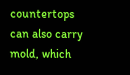countertops can also carry mold, which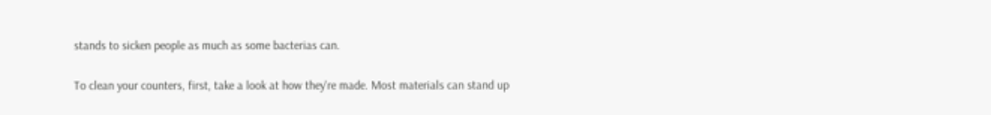stands to sicken people as much as some bacterias can.

To clean your counters, first, take a look at how they're made. Most materials can stand up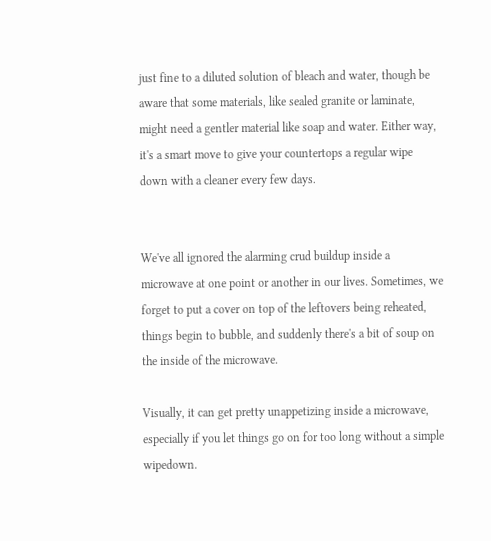just fine to a diluted solution of bleach and water, though be aware that some materials, like sealed granite or laminate, might need a gentler material like soap and water. Either way, it's a smart move to give your countertops a regular wipe down with a cleaner every few days.


We've all ignored the alarming crud buildup inside a microwave at one point or another in our lives. Sometimes, we forget to put a cover on top of the leftovers being reheated, things begin to bubble, and suddenly there's a bit of soup on the inside of the microwave.

Visually, it can get pretty unappetizing inside a microwave, especially if you let things go on for too long without a simple wipedown.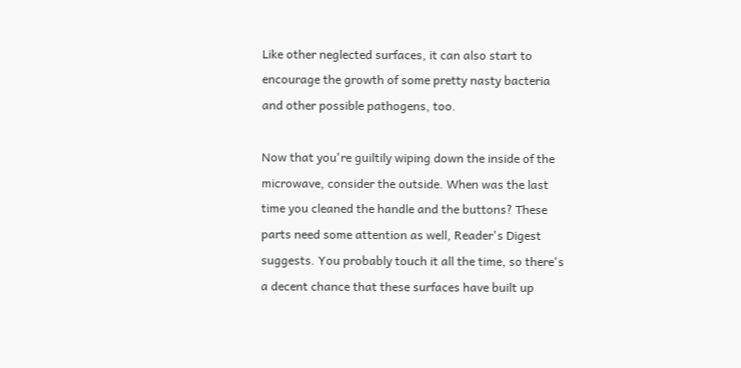Like other neglected surfaces, it can also start to encourage the growth of some pretty nasty bacteria and other possible pathogens, too.

Now that you're guiltily wiping down the inside of the microwave, consider the outside. When was the last time you cleaned the handle and the buttons? These parts need some attention as well, Reader's Digest suggests. You probably touch it all the time, so there's a decent chance that these surfaces have built up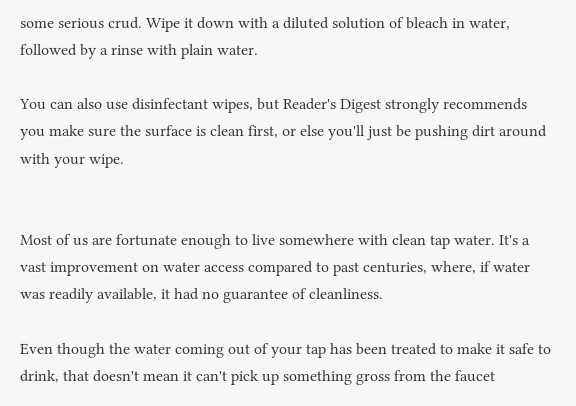some serious crud. Wipe it down with a diluted solution of bleach in water, followed by a rinse with plain water.

You can also use disinfectant wipes, but Reader's Digest strongly recommends you make sure the surface is clean first, or else you'll just be pushing dirt around with your wipe.


Most of us are fortunate enough to live somewhere with clean tap water. It's a vast improvement on water access compared to past centuries, where, if water was readily available, it had no guarantee of cleanliness.

Even though the water coming out of your tap has been treated to make it safe to drink, that doesn't mean it can't pick up something gross from the faucet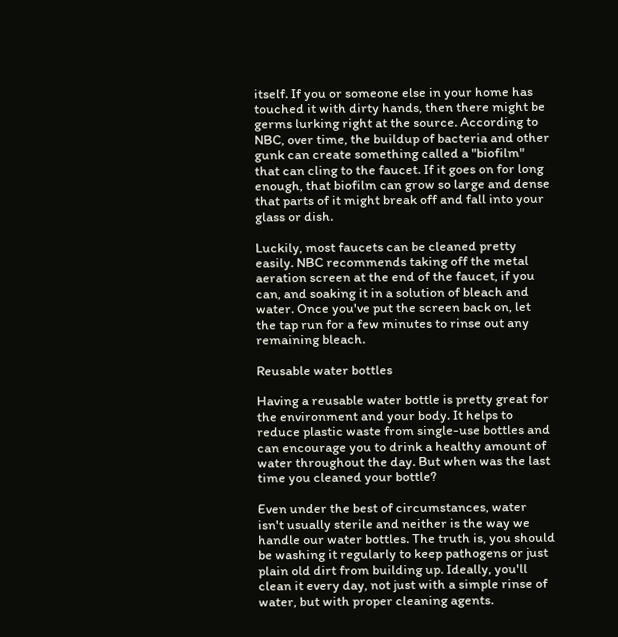itself. If you or someone else in your home has touched it with dirty hands, then there might be germs lurking right at the source. According to NBC, over time, the buildup of bacteria and other gunk can create something called a "biofilm" that can cling to the faucet. If it goes on for long enough, that biofilm can grow so large and dense that parts of it might break off and fall into your glass or dish.

Luckily, most faucets can be cleaned pretty easily. NBC recommends taking off the metal aeration screen at the end of the faucet, if you can, and soaking it in a solution of bleach and water. Once you've put the screen back on, let the tap run for a few minutes to rinse out any remaining bleach.

Reusable water bottles

Having a reusable water bottle is pretty great for the environment and your body. It helps to reduce plastic waste from single-use bottles and can encourage you to drink a healthy amount of water throughout the day. But when was the last time you cleaned your bottle?

Even under the best of circumstances, water isn't usually sterile and neither is the way we handle our water bottles. The truth is, you should be washing it regularly to keep pathogens or just plain old dirt from building up. Ideally, you'll clean it every day, not just with a simple rinse of water, but with proper cleaning agents.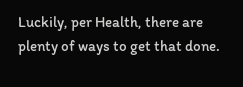Luckily, per Health, there are plenty of ways to get that done.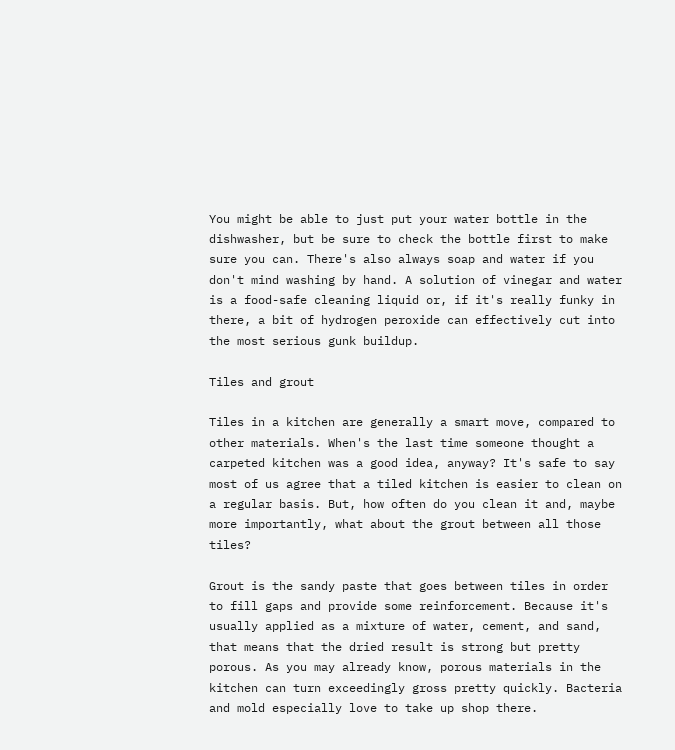You might be able to just put your water bottle in the dishwasher, but be sure to check the bottle first to make sure you can. There's also always soap and water if you don't mind washing by hand. A solution of vinegar and water is a food-safe cleaning liquid or, if it's really funky in there, a bit of hydrogen peroxide can effectively cut into the most serious gunk buildup.

Tiles and grout

Tiles in a kitchen are generally a smart move, compared to other materials. When's the last time someone thought a carpeted kitchen was a good idea, anyway? It's safe to say most of us agree that a tiled kitchen is easier to clean on a regular basis. But, how often do you clean it and, maybe more importantly, what about the grout between all those tiles?

Grout is the sandy paste that goes between tiles in order to fill gaps and provide some reinforcement. Because it's usually applied as a mixture of water, cement, and sand, that means that the dried result is strong but pretty porous. As you may already know, porous materials in the kitchen can turn exceedingly gross pretty quickly. Bacteria and mold especially love to take up shop there.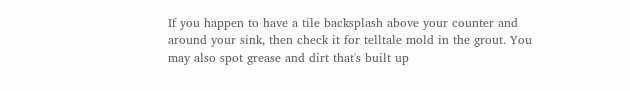If you happen to have a tile backsplash above your counter and around your sink, then check it for telltale mold in the grout. You may also spot grease and dirt that's built up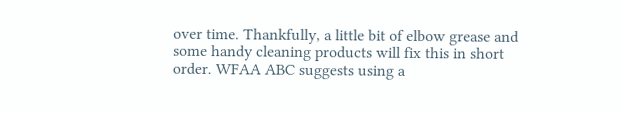over time. Thankfully, a little bit of elbow grease and some handy cleaning products will fix this in short order. WFAA ABC suggests using a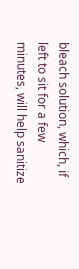bleach solution, which, if left to sit for a few minutes, will help sanitize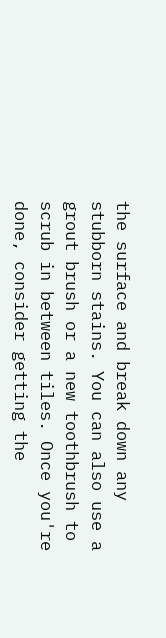the surface and break down any stubborn stains. You can also use a grout brush or a new toothbrush to scrub in between tiles. Once you're done, consider getting the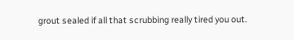grout sealed if all that scrubbing really tired you out.